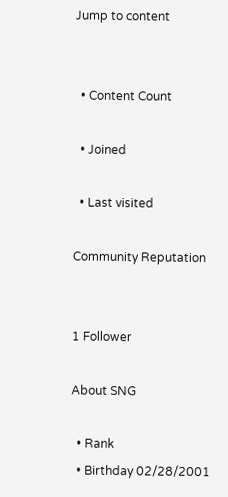Jump to content


  • Content Count

  • Joined

  • Last visited

Community Reputation


1 Follower

About SNG

  • Rank
  • Birthday 02/28/2001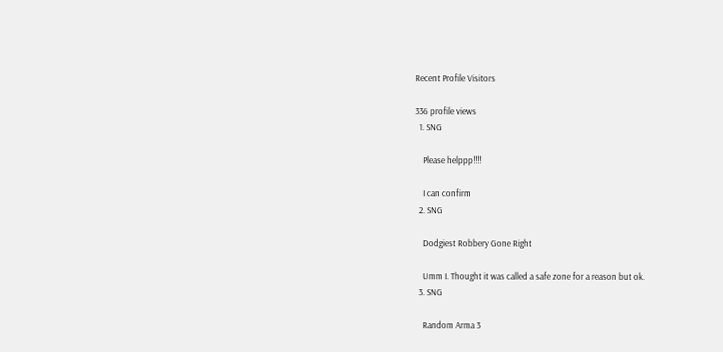Recent Profile Visitors

336 profile views
  1. SNG

    Please helppp!!!!

    I can confirm
  2. SNG

    Dodgiest Robbery Gone Right

    Umm I. Thought it was called a safe zone for a reason but ok.
  3. SNG

    Random Arma 3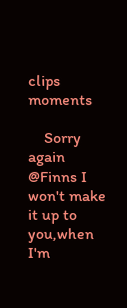clips moments

    Sorry again @Finns I won't make it up to you,when I'm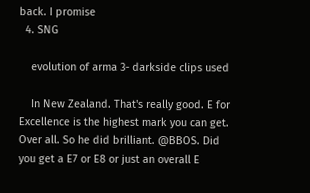back. I promise
  4. SNG

    evolution of arma 3- darkside clips used

    In New Zealand. That's really good. E for Excellence is the highest mark you can get. Over all. So he did brilliant. @BBOS. Did you get a E7 or E8 or just an overall E